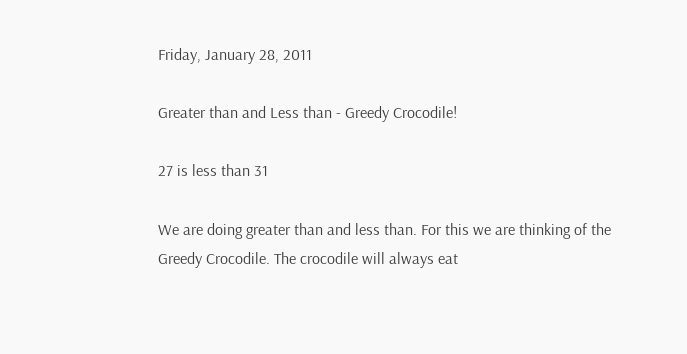Friday, January 28, 2011

Greater than and Less than - Greedy Crocodile!

27 is less than 31

We are doing greater than and less than. For this we are thinking of the Greedy Crocodile. The crocodile will always eat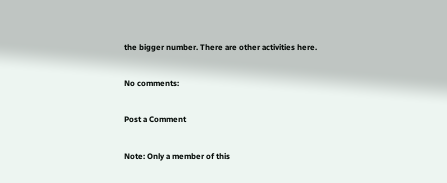the bigger number. There are other activities here.

No comments:

Post a Comment

Note: Only a member of this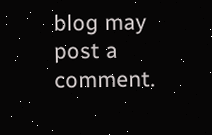blog may post a comment.